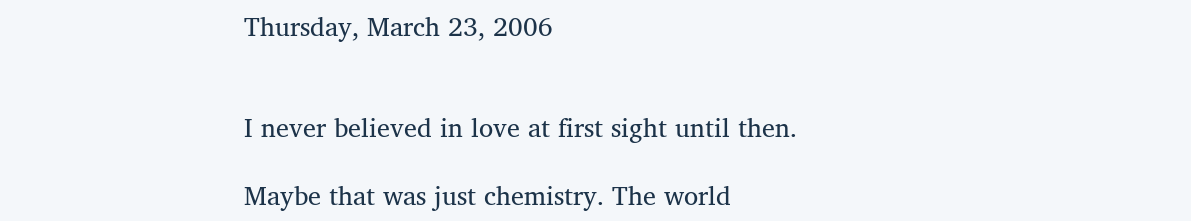Thursday, March 23, 2006


I never believed in love at first sight until then.

Maybe that was just chemistry. The world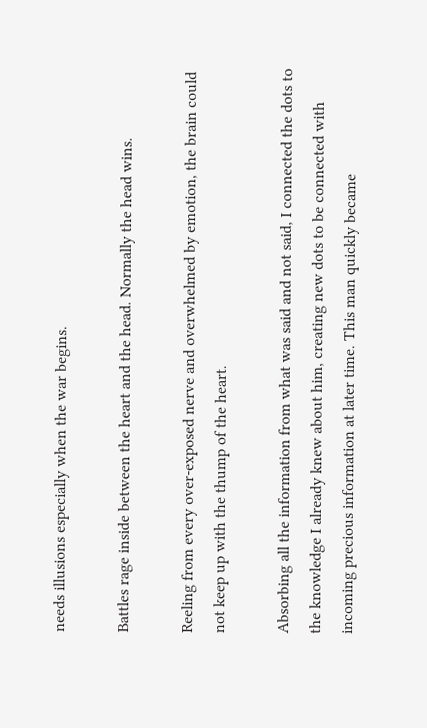needs illusions especially when the war begins.

Battles rage inside between the heart and the head. Normally the head wins.

Reeling from every over-exposed nerve and overwhelmed by emotion, the brain could not keep up with the thump of the heart.

Absorbing all the information from what was said and not said, I connected the dots to the knowledge I already knew about him, creating new dots to be connected with incoming precious information at later time. This man quickly became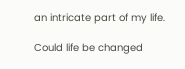an intricate part of my life.

Could life be changed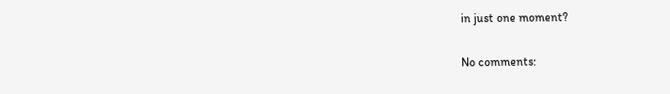in just one moment?

No comments: